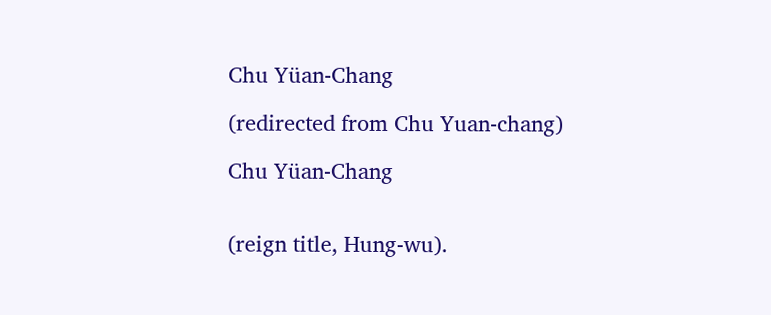Chu Yüan-Chang

(redirected from Chu Yuan-chang)

Chu Yüan-Chang


(reign title, Hung-wu).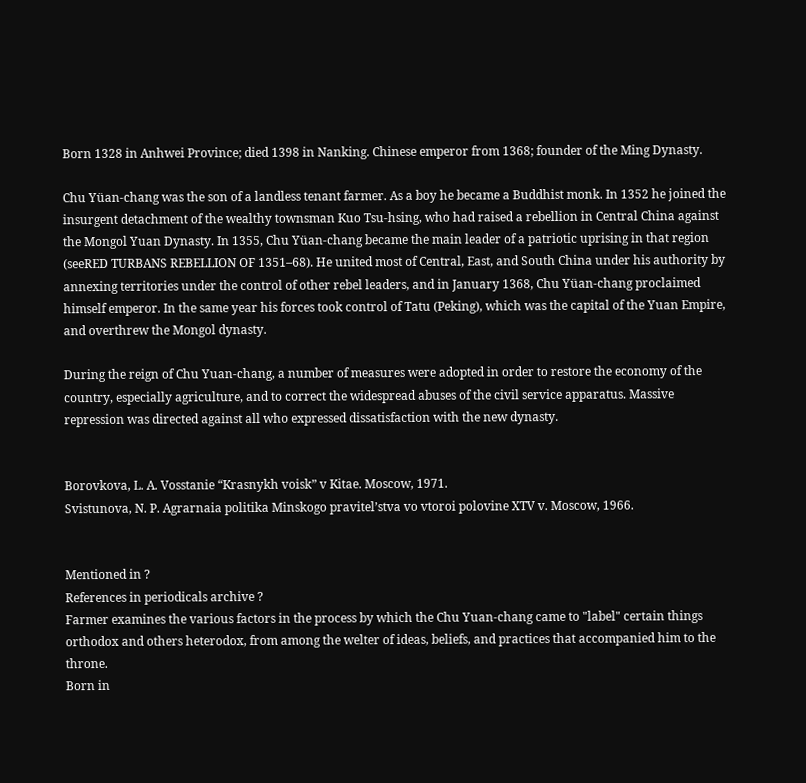Born 1328 in Anhwei Province; died 1398 in Nanking. Chinese emperor from 1368; founder of the Ming Dynasty.

Chu Yüan-chang was the son of a landless tenant farmer. As a boy he became a Buddhist monk. In 1352 he joined the insurgent detachment of the wealthy townsman Kuo Tsu-hsing, who had raised a rebellion in Central China against the Mongol Yuan Dynasty. In 1355, Chu Yüan-chang became the main leader of a patriotic uprising in that region (seeRED TURBANS REBELLION OF 1351–68). He united most of Central, East, and South China under his authority by annexing territories under the control of other rebel leaders, and in January 1368, Chu Yüan-chang proclaimed himself emperor. In the same year his forces took control of Tatu (Peking), which was the capital of the Yuan Empire, and overthrew the Mongol dynasty.

During the reign of Chu Yuan-chang, a number of measures were adopted in order to restore the economy of the country, especially agriculture, and to correct the widespread abuses of the civil service apparatus. Massive repression was directed against all who expressed dissatisfaction with the new dynasty.


Borovkova, L. A. Vosstanie “Krasnykh voisk” v Kitae. Moscow, 1971.
Svistunova, N. P. Agrarnaia politika Minskogo pravitel’stva vo vtoroi polovine XTV v. Moscow, 1966.


Mentioned in ?
References in periodicals archive ?
Farmer examines the various factors in the process by which the Chu Yuan-chang came to "label" certain things orthodox and others heterodox, from among the welter of ideas, beliefs, and practices that accompanied him to the throne.
Born in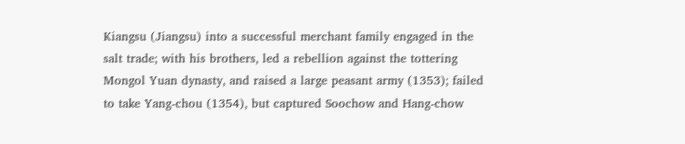Kiangsu (Jiangsu) into a successful merchant family engaged in the salt trade; with his brothers, led a rebellion against the tottering Mongol Yuan dynasty, and raised a large peasant army (1353); failed to take Yang-chou (1354), but captured Soochow and Hang-chow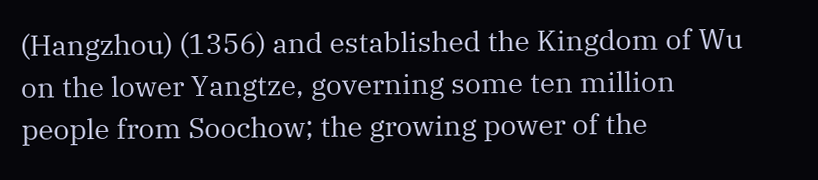(Hangzhou) (1356) and established the Kingdom of Wu on the lower Yangtze, governing some ten million people from Soochow; the growing power of the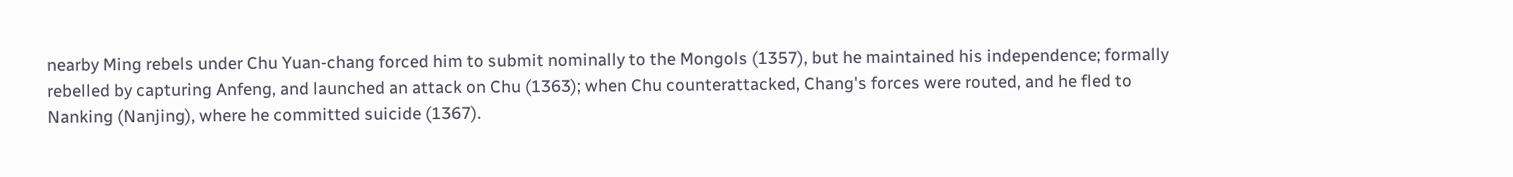nearby Ming rebels under Chu Yuan-chang forced him to submit nominally to the Mongols (1357), but he maintained his independence; formally rebelled by capturing Anfeng, and launched an attack on Chu (1363); when Chu counterattacked, Chang's forces were routed, and he fled to Nanking (Nanjing), where he committed suicide (1367).